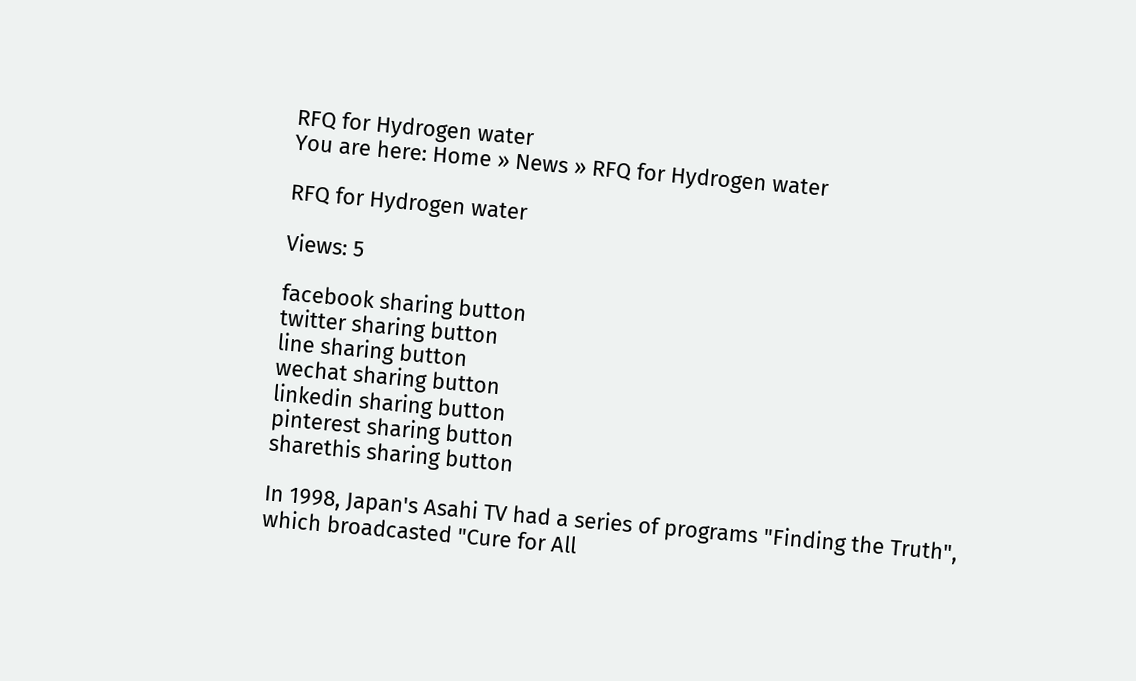RFQ for Hydrogen water
You are here: Home » News » RFQ for Hydrogen water

RFQ for Hydrogen water

Views: 5

facebook sharing button
twitter sharing button
line sharing button
wechat sharing button
linkedin sharing button
pinterest sharing button
sharethis sharing button

In 1998, Japan's Asahi TV had a series of programs "Finding the Truth", which broadcasted "Cure for All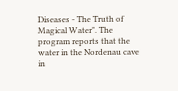Diseases - The Truth of Magical Water". The program reports that the water in the Nordenau cave in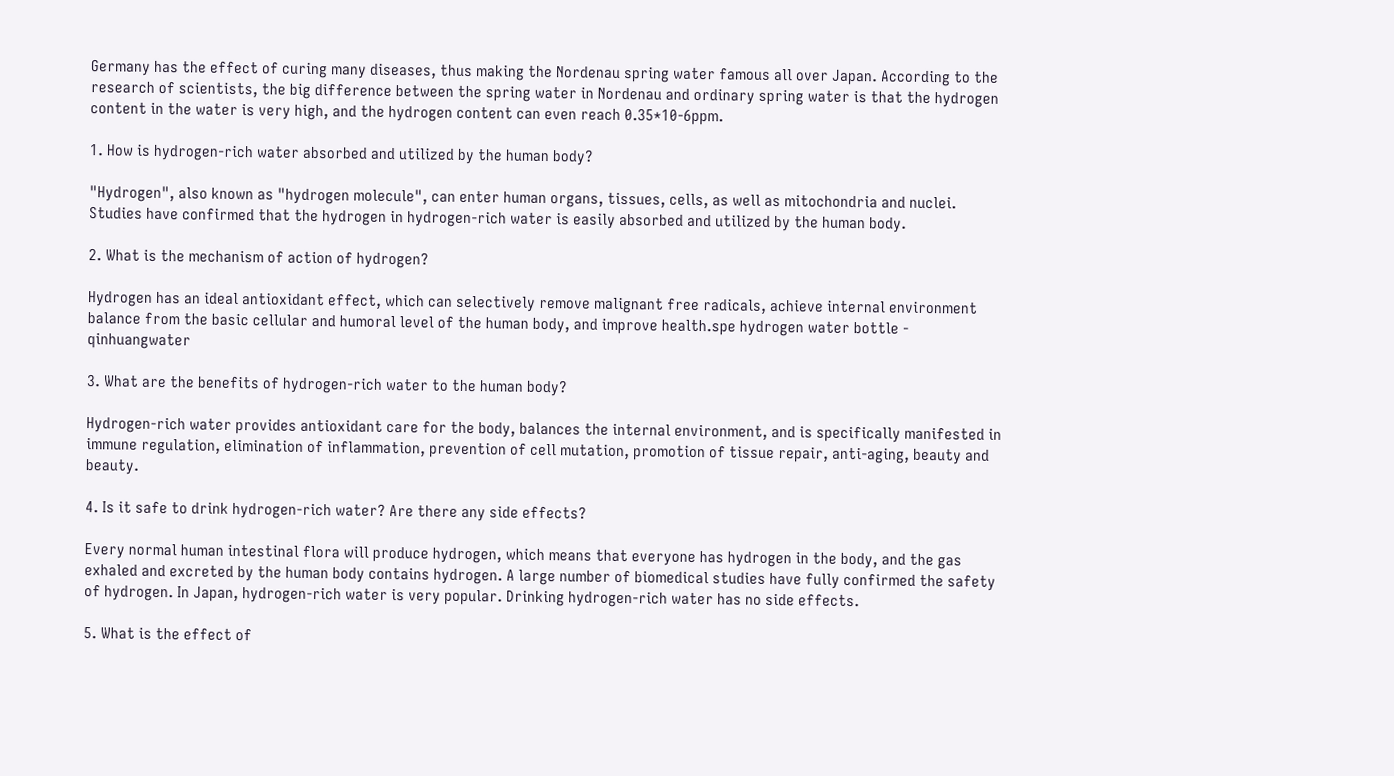Germany has the effect of curing many diseases, thus making the Nordenau spring water famous all over Japan. According to the research of scientists, the big difference between the spring water in Nordenau and ordinary spring water is that the hydrogen content in the water is very high, and the hydrogen content can even reach 0.35*10-6ppm.

1. How is hydrogen-rich water absorbed and utilized by the human body?

"Hydrogen", also known as "hydrogen molecule", can enter human organs, tissues, cells, as well as mitochondria and nuclei. Studies have confirmed that the hydrogen in hydrogen-rich water is easily absorbed and utilized by the human body.

2. What is the mechanism of action of hydrogen?

Hydrogen has an ideal antioxidant effect, which can selectively remove malignant free radicals, achieve internal environment balance from the basic cellular and humoral level of the human body, and improve health.spe hydrogen water bottle - qinhuangwater

3. What are the benefits of hydrogen-rich water to the human body?

Hydrogen-rich water provides antioxidant care for the body, balances the internal environment, and is specifically manifested in immune regulation, elimination of inflammation, prevention of cell mutation, promotion of tissue repair, anti-aging, beauty and beauty.

4. Is it safe to drink hydrogen-rich water? Are there any side effects?

Every normal human intestinal flora will produce hydrogen, which means that everyone has hydrogen in the body, and the gas exhaled and excreted by the human body contains hydrogen. A large number of biomedical studies have fully confirmed the safety of hydrogen. In Japan, hydrogen-rich water is very popular. Drinking hydrogen-rich water has no side effects.

5. What is the effect of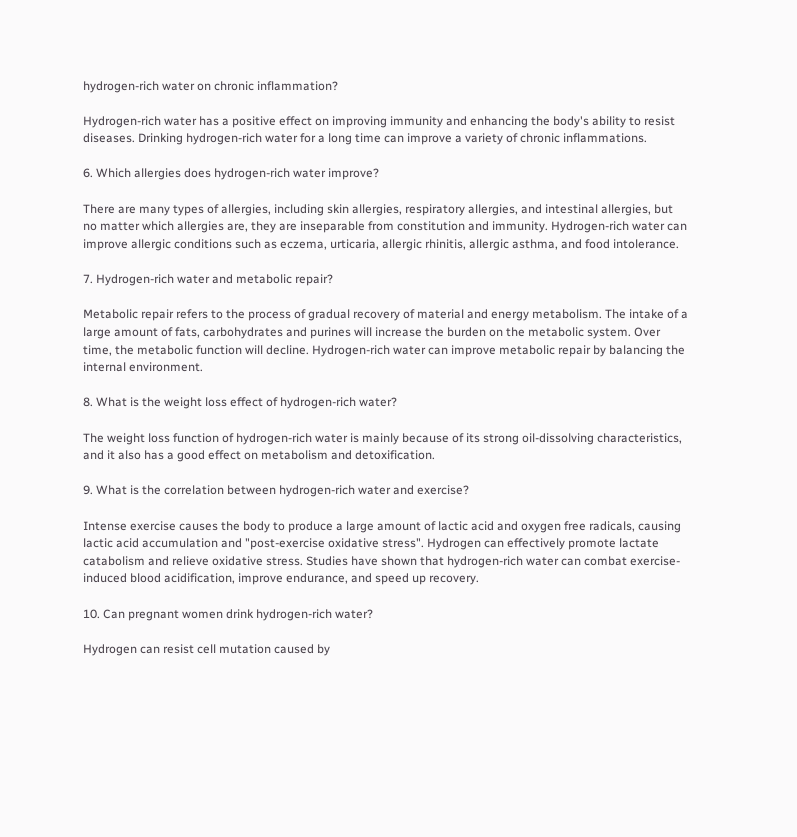hydrogen-rich water on chronic inflammation?

Hydrogen-rich water has a positive effect on improving immunity and enhancing the body's ability to resist diseases. Drinking hydrogen-rich water for a long time can improve a variety of chronic inflammations.

6. Which allergies does hydrogen-rich water improve?

There are many types of allergies, including skin allergies, respiratory allergies, and intestinal allergies, but no matter which allergies are, they are inseparable from constitution and immunity. Hydrogen-rich water can improve allergic conditions such as eczema, urticaria, allergic rhinitis, allergic asthma, and food intolerance.

7. Hydrogen-rich water and metabolic repair?

Metabolic repair refers to the process of gradual recovery of material and energy metabolism. The intake of a large amount of fats, carbohydrates and purines will increase the burden on the metabolic system. Over time, the metabolic function will decline. Hydrogen-rich water can improve metabolic repair by balancing the internal environment.

8. What is the weight loss effect of hydrogen-rich water?

The weight loss function of hydrogen-rich water is mainly because of its strong oil-dissolving characteristics, and it also has a good effect on metabolism and detoxification.

9. What is the correlation between hydrogen-rich water and exercise?

Intense exercise causes the body to produce a large amount of lactic acid and oxygen free radicals, causing lactic acid accumulation and "post-exercise oxidative stress". Hydrogen can effectively promote lactate catabolism and relieve oxidative stress. Studies have shown that hydrogen-rich water can combat exercise-induced blood acidification, improve endurance, and speed up recovery.

10. Can pregnant women drink hydrogen-rich water?

Hydrogen can resist cell mutation caused by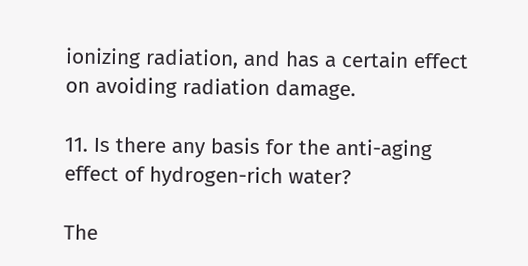ionizing radiation, and has a certain effect on avoiding radiation damage.

11. Is there any basis for the anti-aging effect of hydrogen-rich water?

The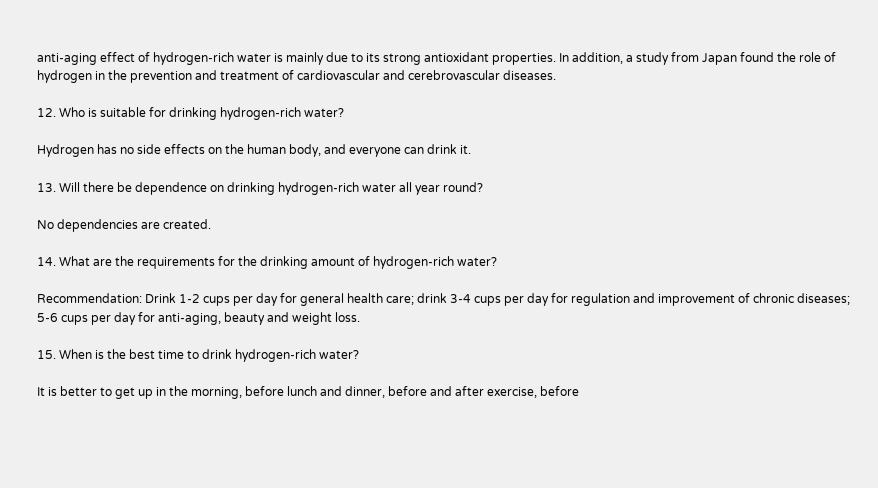anti-aging effect of hydrogen-rich water is mainly due to its strong antioxidant properties. In addition, a study from Japan found the role of hydrogen in the prevention and treatment of cardiovascular and cerebrovascular diseases.

12. Who is suitable for drinking hydrogen-rich water?

Hydrogen has no side effects on the human body, and everyone can drink it.

13. Will there be dependence on drinking hydrogen-rich water all year round?

No dependencies are created.

14. What are the requirements for the drinking amount of hydrogen-rich water?

Recommendation: Drink 1-2 cups per day for general health care; drink 3-4 cups per day for regulation and improvement of chronic diseases; 5-6 cups per day for anti-aging, beauty and weight loss.

15. When is the best time to drink hydrogen-rich water?

It is better to get up in the morning, before lunch and dinner, before and after exercise, before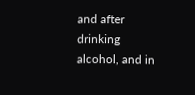and after drinking alcohol, and in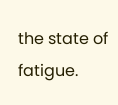the state of fatigue.